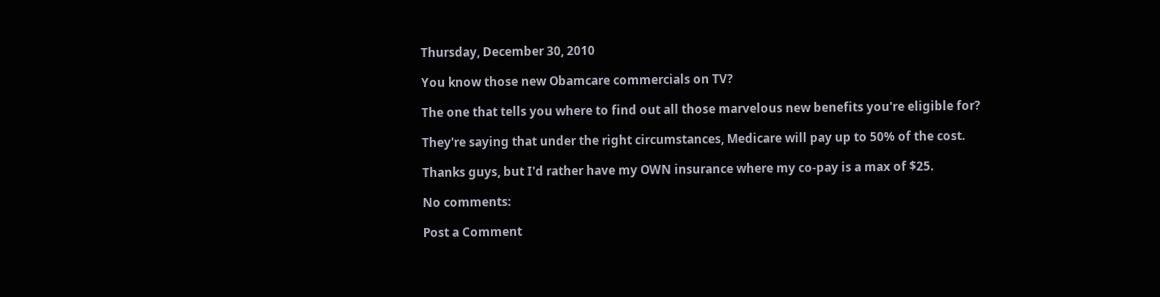Thursday, December 30, 2010

You know those new Obamcare commercials on TV?

The one that tells you where to find out all those marvelous new benefits you're eligible for?

They're saying that under the right circumstances, Medicare will pay up to 50% of the cost.

Thanks guys, but I'd rather have my OWN insurance where my co-pay is a max of $25.

No comments:

Post a Comment